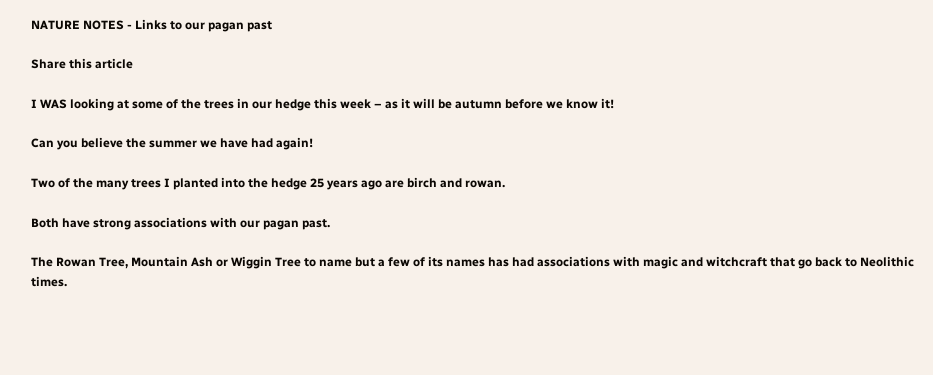NATURE NOTES - Links to our pagan past

Share this article

I WAS looking at some of the trees in our hedge this week – as it will be autumn before we know it!

Can you believe the summer we have had again!

Two of the many trees I planted into the hedge 25 years ago are birch and rowan.

Both have strong associations with our pagan past.

The Rowan Tree, Mountain Ash or Wiggin Tree to name but a few of its names has had associations with magic and witchcraft that go back to Neolithic times.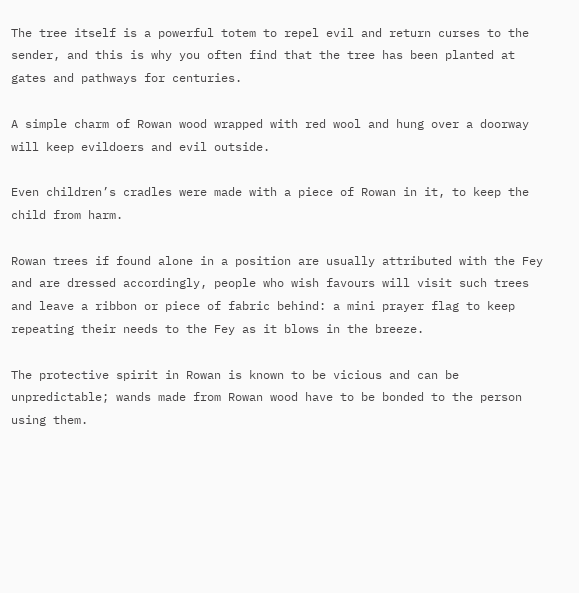The tree itself is a powerful totem to repel evil and return curses to the sender, and this is why you often find that the tree has been planted at gates and pathways for centuries.

A simple charm of Rowan wood wrapped with red wool and hung over a doorway will keep evildoers and evil outside.

Even children’s cradles were made with a piece of Rowan in it, to keep the child from harm.

Rowan trees if found alone in a position are usually attributed with the Fey and are dressed accordingly, people who wish favours will visit such trees and leave a ribbon or piece of fabric behind: a mini prayer flag to keep repeating their needs to the Fey as it blows in the breeze.

The protective spirit in Rowan is known to be vicious and can be unpredictable; wands made from Rowan wood have to be bonded to the person using them.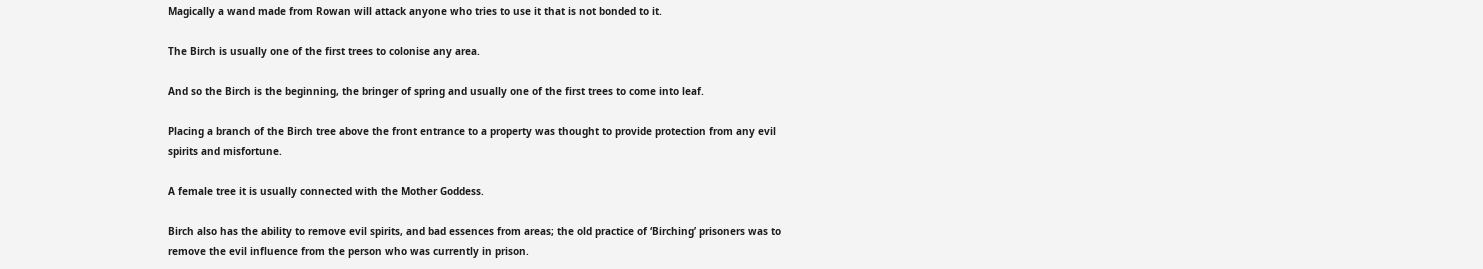Magically a wand made from Rowan will attack anyone who tries to use it that is not bonded to it.

The Birch is usually one of the first trees to colonise any area.

And so the Birch is the beginning, the bringer of spring and usually one of the first trees to come into leaf.

Placing a branch of the Birch tree above the front entrance to a property was thought to provide protection from any evil spirits and misfortune.

A female tree it is usually connected with the Mother Goddess.

Birch also has the ability to remove evil spirits, and bad essences from areas; the old practice of ‘Birching’ prisoners was to remove the evil influence from the person who was currently in prison.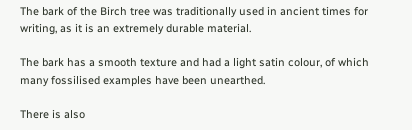The bark of the Birch tree was traditionally used in ancient times for writing, as it is an extremely durable material.

The bark has a smooth texture and had a light satin colour, of which many fossilised examples have been unearthed.

There is also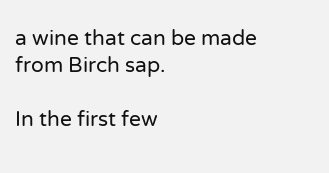a wine that can be made from Birch sap.

In the first few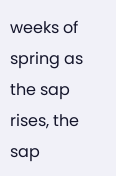weeks of spring as the sap rises, the sap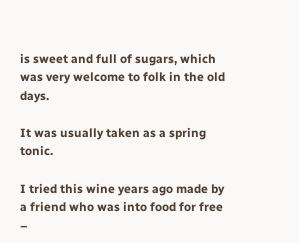is sweet and full of sugars, which was very welcome to folk in the old days.

It was usually taken as a spring tonic.

I tried this wine years ago made by a friend who was into food for free –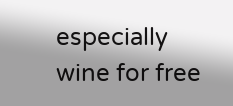especially wine for free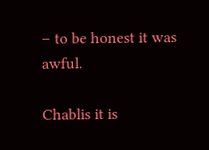– to be honest it was awful.

Chablis it is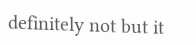definitely not but it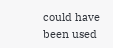could have been used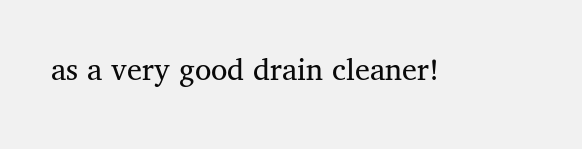as a very good drain cleaner!